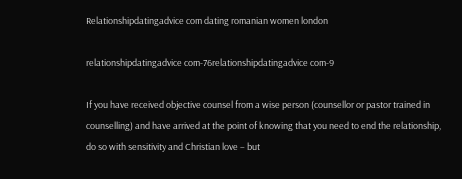Relationshipdatingadvice com dating romanian women london

relationshipdatingadvice com-76relationshipdatingadvice com-9

If you have received objective counsel from a wise person (counsellor or pastor trained in counselling) and have arrived at the point of knowing that you need to end the relationship, do so with sensitivity and Christian love – but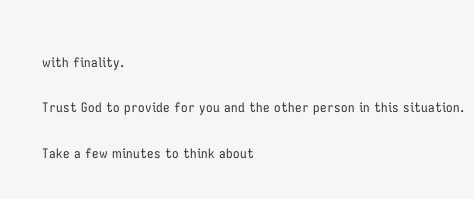with finality.

Trust God to provide for you and the other person in this situation.

Take a few minutes to think about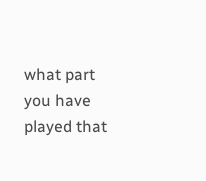what part you have played that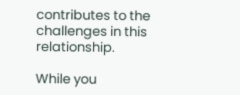contributes to the challenges in this relationship.

While you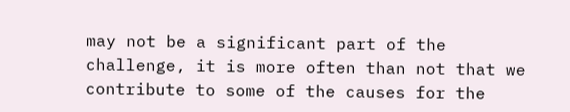may not be a significant part of the challenge, it is more often than not that we contribute to some of the causes for the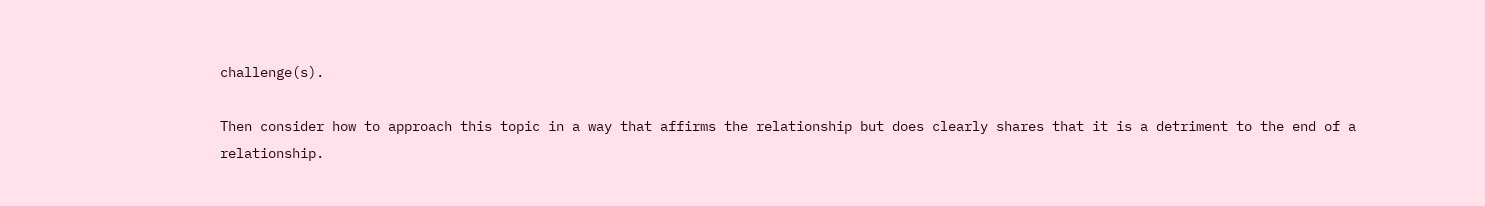challenge(s).

Then consider how to approach this topic in a way that affirms the relationship but does clearly shares that it is a detriment to the end of a relationship.